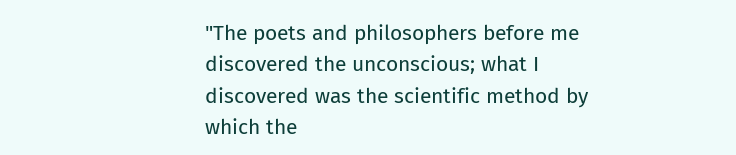"The poets and philosophers before me discovered the unconscious; what I discovered was the scientific method by which the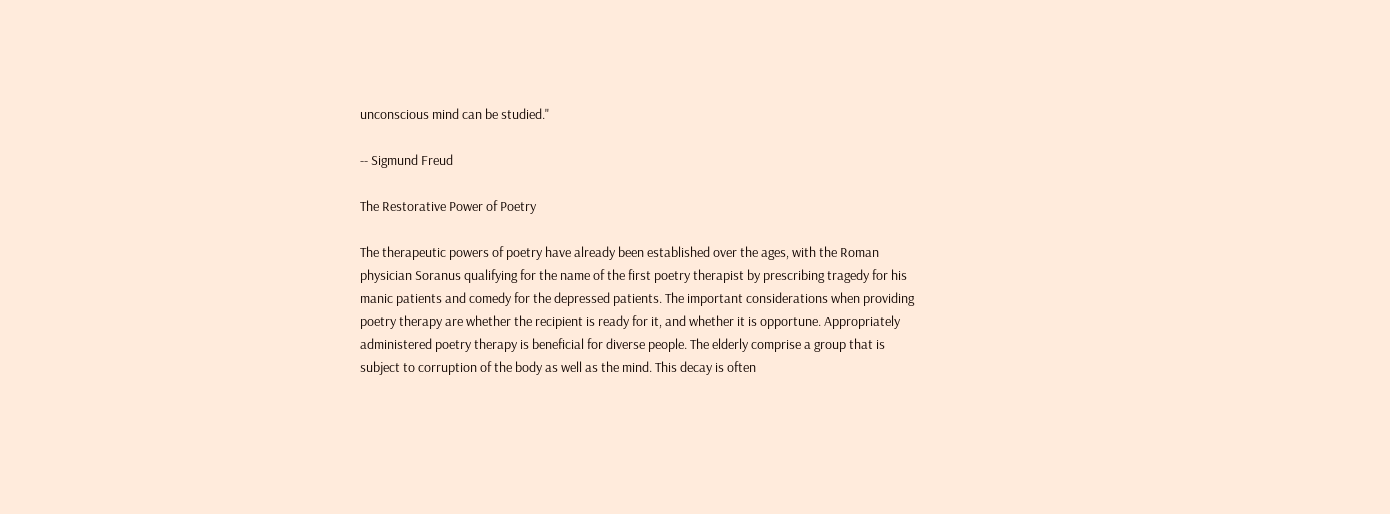unconscious mind can be studied."

-- Sigmund Freud

The Restorative Power of Poetry

The therapeutic powers of poetry have already been established over the ages, with the Roman physician Soranus qualifying for the name of the first poetry therapist by prescribing tragedy for his manic patients and comedy for the depressed patients. The important considerations when providing poetry therapy are whether the recipient is ready for it, and whether it is opportune. Appropriately administered poetry therapy is beneficial for diverse people. The elderly comprise a group that is subject to corruption of the body as well as the mind. This decay is often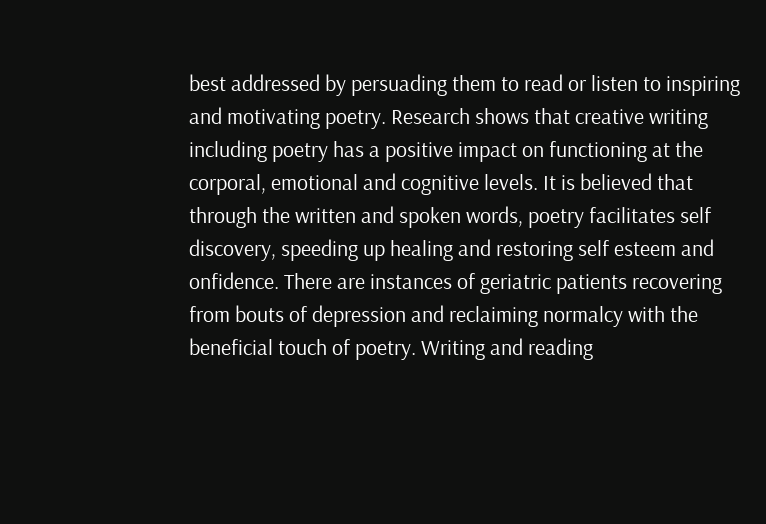best addressed by persuading them to read or listen to inspiring and motivating poetry. Research shows that creative writing including poetry has a positive impact on functioning at the corporal, emotional and cognitive levels. It is believed that through the written and spoken words, poetry facilitates self discovery, speeding up healing and restoring self esteem and onfidence. There are instances of geriatric patients recovering from bouts of depression and reclaiming normalcy with the beneficial touch of poetry. Writing and reading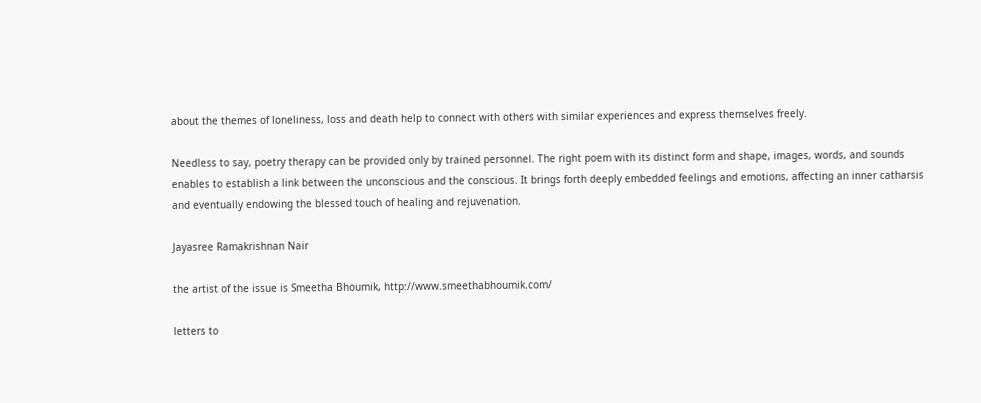about the themes of loneliness, loss and death help to connect with others with similar experiences and express themselves freely.

Needless to say, poetry therapy can be provided only by trained personnel. The right poem with its distinct form and shape, images, words, and sounds enables to establish a link between the unconscious and the conscious. It brings forth deeply embedded feelings and emotions, affecting an inner catharsis and eventually endowing the blessed touch of healing and rejuvenation.

Jayasree Ramakrishnan Nair

the artist of the issue is Smeetha Bhoumik, http://www.smeethabhoumik.com/

letters to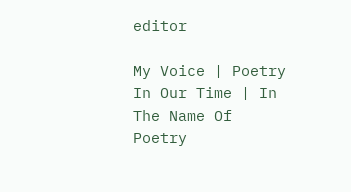editor

My Voice | Poetry In Our Time | In The Name Of Poetry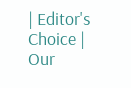| Editor's Choice | Our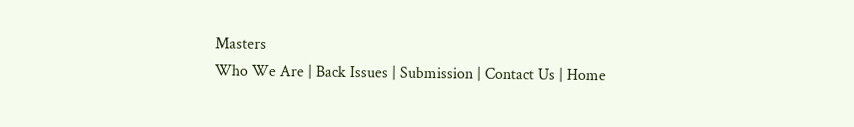Masters
Who We Are | Back Issues | Submission | Contact Us | Home